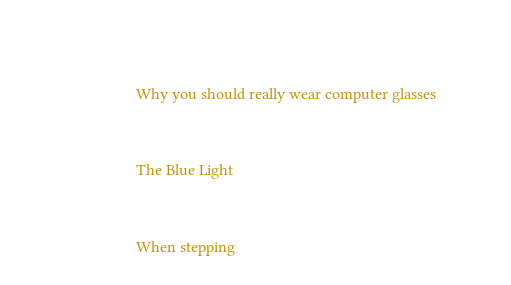Why you should really wear computer glasses


The Blue Light


When stepping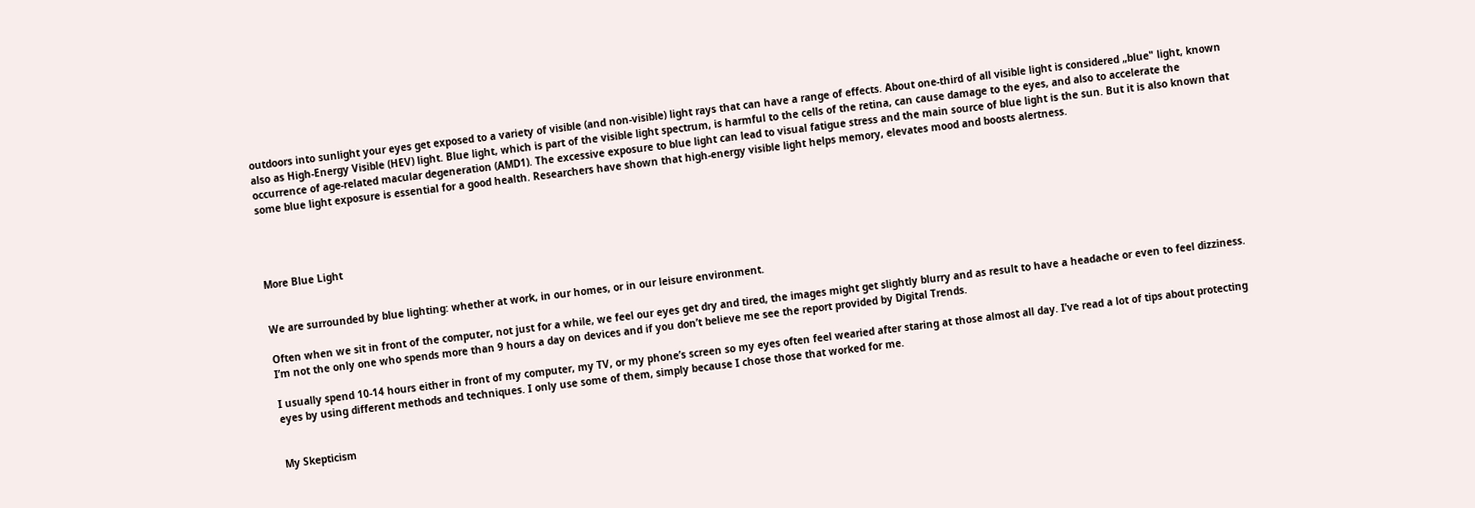outdoors into sunlight your eyes get exposed to a variety of visible (and non-visible) light rays that can have a range of effects. About one-third of all visible light is considered „blue" light, known also as High-Energy Visible (HEV) light. Blue light, which is part of the visible light spectrum, is harmful to the cells of the retina, can cause damage to the eyes, and also to accelerate the occurrence of age-related macular degeneration (AMD1). The excessive exposure to blue light can lead to visual fatigue stress and the main source of blue light is the sun. But it is also known that some blue light exposure is essential for a good health. Researchers have shown that high-energy visible light helps memory, elevates mood and boosts alertness.




More Blue Light


We are surrounded by blue lighting: whether at work, in our homes, or in our leisure environment.

Often when we sit in front of the computer, not just for a while, we feel our eyes get dry and tired, the images might get slightly blurry and as result to have a headache or even to feel dizziness. I’m not the only one who spends more than 9 hours a day on devices and if you don’t believe me see the report provided by Digital Trends.

I usually spend 10-14 hours either in front of my computer, my TV, or my phone’s screen so my eyes often feel wearied after staring at those almost all day. I’ve read a lot of tips about protecting eyes by using different methods and techniques. I only use some of them, simply because I chose those that worked for me.


My Skepticism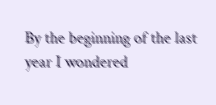By the beginning of the last year I wondered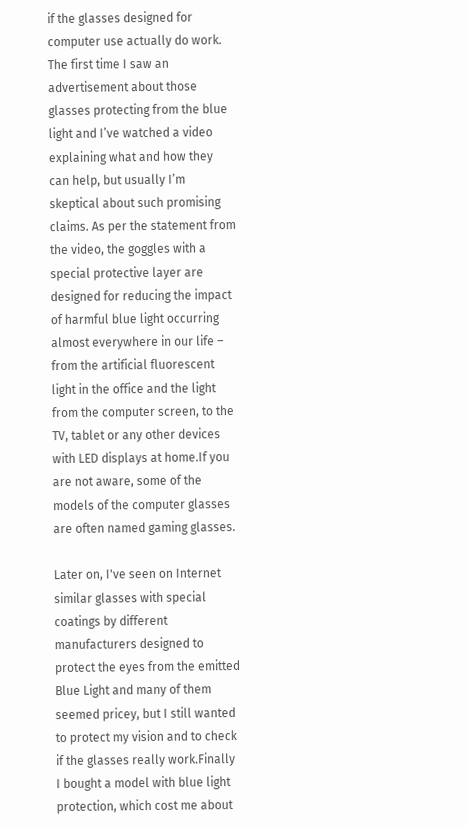if the glasses designed for computer use actually do work. The first time I saw an advertisement about those glasses protecting from the blue light and I’ve watched a video explaining what and how they can help, but usually I’m skeptical about such promising claims. As per the statement from the video, the goggles with a special protective layer are designed for reducing the impact of harmful blue light occurring almost everywhere in our life – from the artificial fluorescent light in the office and the light from the computer screen, to the TV, tablet or any other devices with LED displays at home.If you are not aware, some of the models of the computer glasses are often named gaming glasses.

Later on, I've seen on Internet similar glasses with special coatings by different manufacturers designed to protect the eyes from the emitted Blue Light and many of them seemed pricey, but I still wanted to protect my vision and to check if the glasses really work.Finally  I bought a model with blue light protection, which cost me about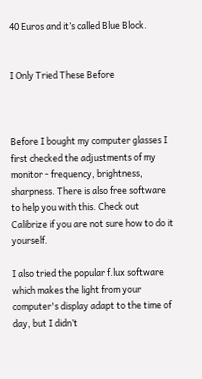40 Euros and it’s called Blue Block.


I Only Tried These Before



Before I bought my computer glasses I first checked the adjustments of my monitor - frequency, brightness, sharpness. There is also free software to help you with this. Check out Calibrize if you are not sure how to do it yourself.

I also tried the popular f.lux software which makes the light from your computer's display adapt to the time of day, but I didn’t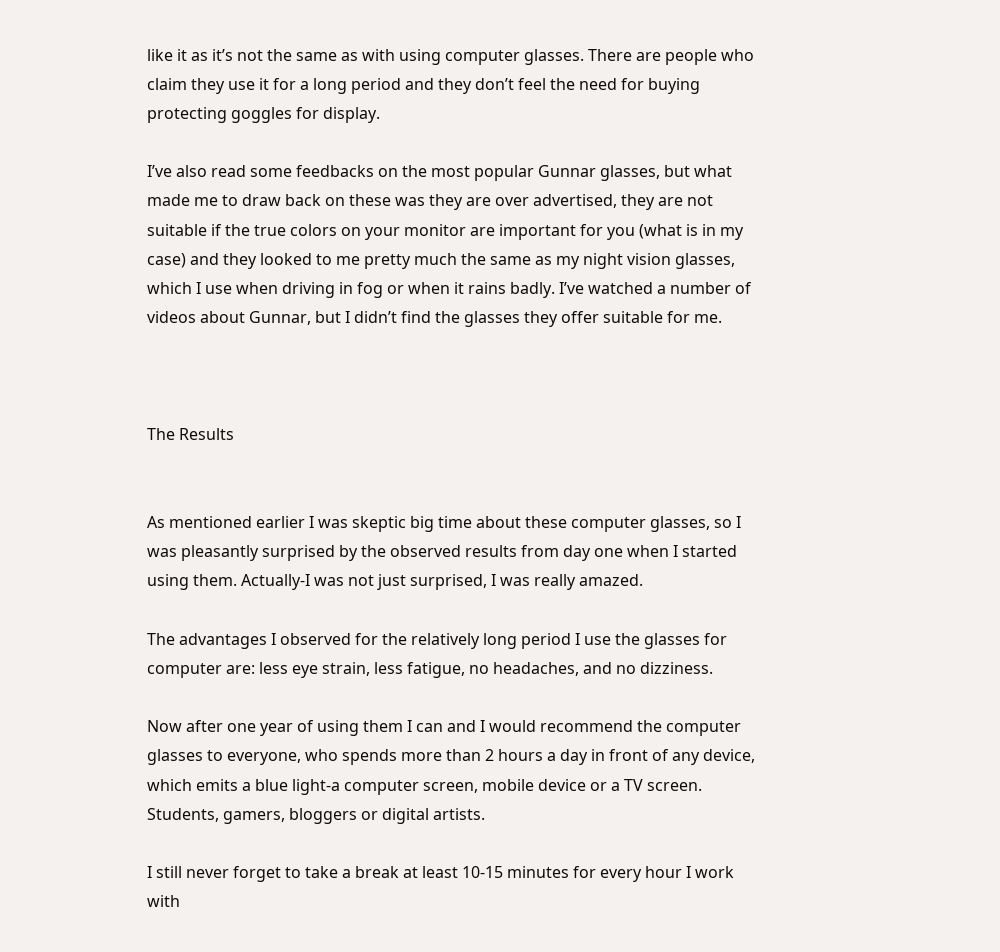like it as it’s not the same as with using computer glasses. There are people who claim they use it for a long period and they don’t feel the need for buying protecting goggles for display.

I’ve also read some feedbacks on the most popular Gunnar glasses, but what made me to draw back on these was they are over advertised, they are not suitable if the true colors on your monitor are important for you (what is in my case) and they looked to me pretty much the same as my night vision glasses, which I use when driving in fog or when it rains badly. I’ve watched a number of videos about Gunnar, but I didn’t find the glasses they offer suitable for me.



The Results


As mentioned earlier I was skeptic big time about these computer glasses, so I was pleasantly surprised by the observed results from day one when I started using them. Actually-I was not just surprised, I was really amazed.

The advantages I observed for the relatively long period I use the glasses for computer are: less eye strain, less fatigue, no headaches, and no dizziness.

Now after one year of using them I can and I would recommend the computer glasses to everyone, who spends more than 2 hours a day in front of any device, which emits a blue light-a computer screen, mobile device or a TV screen. Students, gamers, bloggers or digital artists.

I still never forget to take a break at least 10-15 minutes for every hour I work with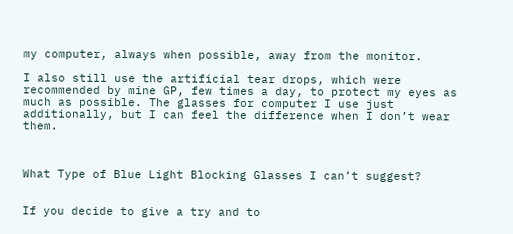my computer, always when possible, away from the monitor.

I also still use the artificial tear drops, which were recommended by mine GP, few times a day, to protect my eyes as much as possible. The glasses for computer I use just additionally, but I can feel the difference when I don’t wear them.



What Type of Blue Light Blocking Glasses I can’t suggest?


If you decide to give a try and to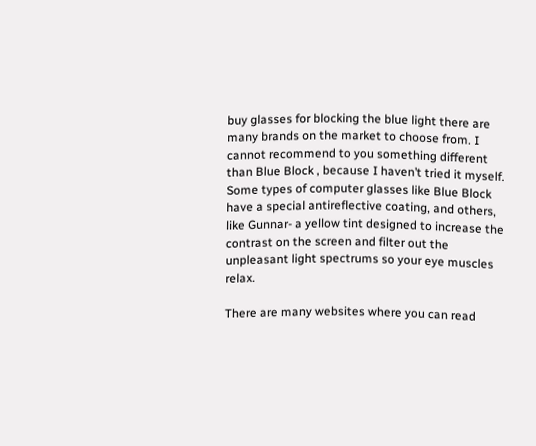buy glasses for blocking the blue light there are many brands on the market to choose from. I cannot recommend to you something different than Blue Block , because I haven’t tried it myself. Some types of computer glasses like Blue Block have a special antireflective coating, and others, like Gunnar- a yellow tint designed to increase the contrast on the screen and filter out the unpleasant light spectrums so your eye muscles relax.

There are many websites where you can read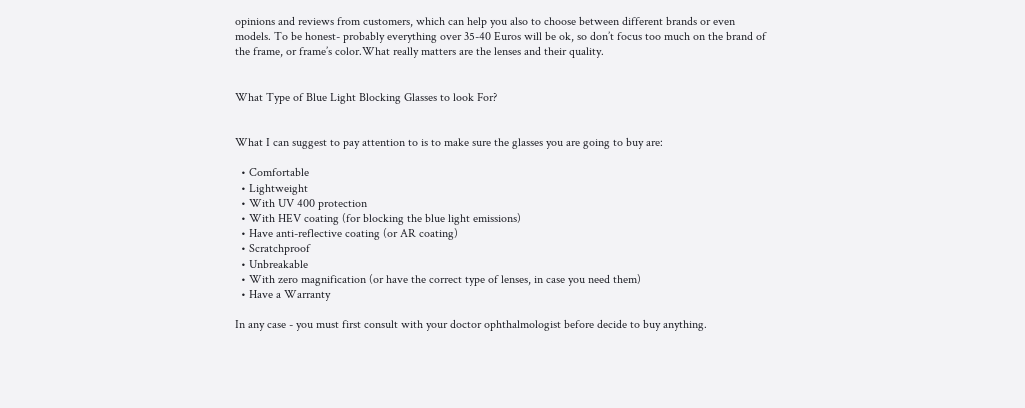opinions and reviews from customers, which can help you also to choose between different brands or even models. To be honest- probably everything over 35-40 Euros will be ok, so don’t focus too much on the brand of the frame, or frame’s color.What really matters are the lenses and their quality.


What Type of Blue Light Blocking Glasses to look For?


What I can suggest to pay attention to is to make sure the glasses you are going to buy are:

  • Comfortable
  • Lightweight
  • With UV 400 protection
  • With HEV coating (for blocking the blue light emissions)
  • Have anti-reflective coating (or AR coating)
  • Scratchproof
  • Unbreakable
  • With zero magnification (or have the correct type of lenses, in case you need them)
  • Have a Warranty

In any case - you must first consult with your doctor ophthalmologist before decide to buy anything.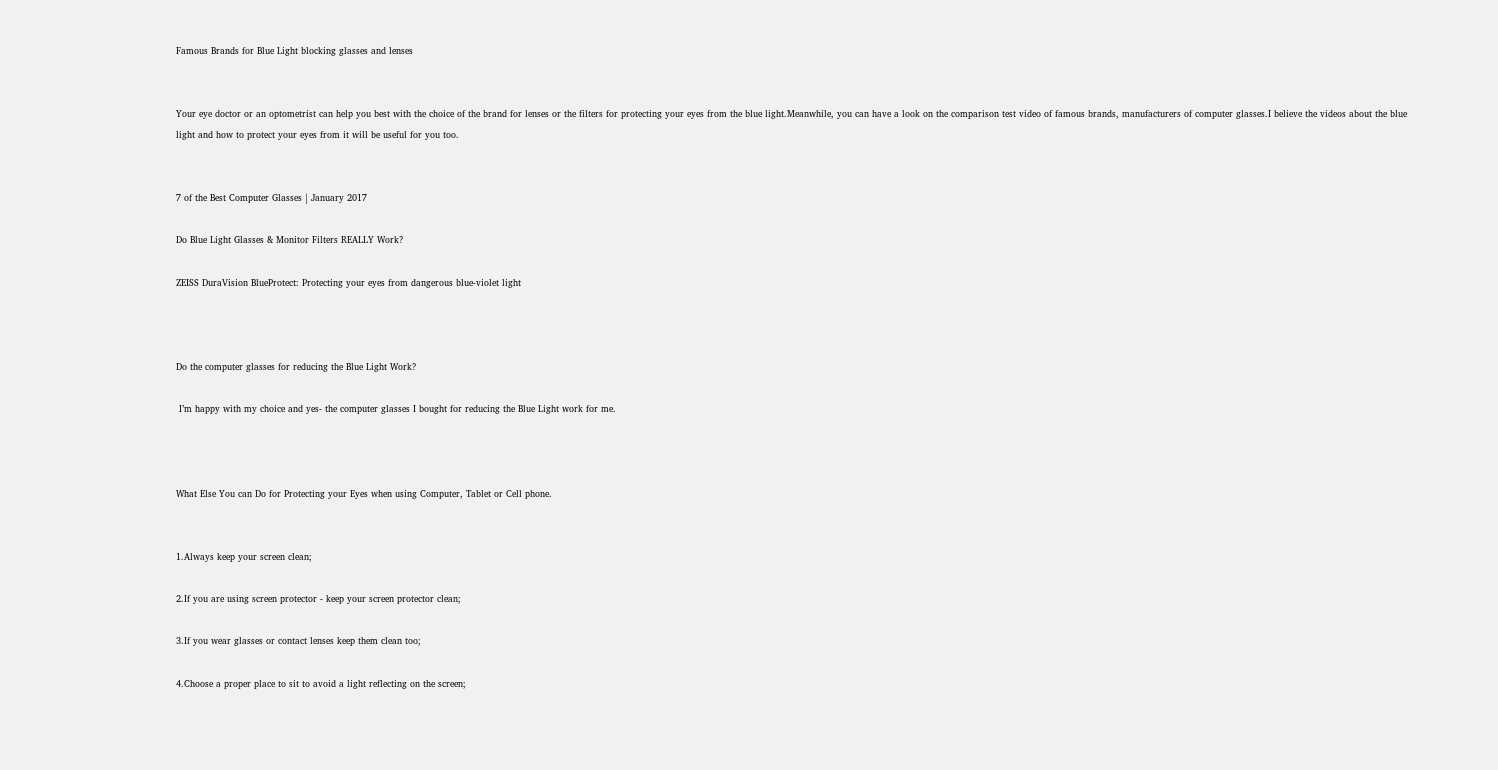Famous Brands for Blue Light blocking glasses and lenses


Your eye doctor or an optometrist can help you best with the choice of the brand for lenses or the filters for protecting your eyes from the blue light.Meanwhile, you can have a look on the comparison test video of famous brands, manufacturers of computer glasses.I believe the videos about the blue light and how to protect your eyes from it will be useful for you too.


7 of the Best Computer Glasses | January 2017

Do Blue Light Glasses & Monitor Filters REALLY Work?

ZEISS DuraVision BlueProtect: Protecting your eyes from dangerous blue-violet light



Do the computer glasses for reducing the Blue Light Work?

 I’m happy with my choice and yes- the computer glasses I bought for reducing the Blue Light work for me.



What Else You can Do for Protecting your Eyes when using Computer, Tablet or Cell phone.


1.Always keep your screen clean;

2.If you are using screen protector - keep your screen protector clean;

3.If you wear glasses or contact lenses keep them clean too;

4.Choose a proper place to sit to avoid a light reflecting on the screen;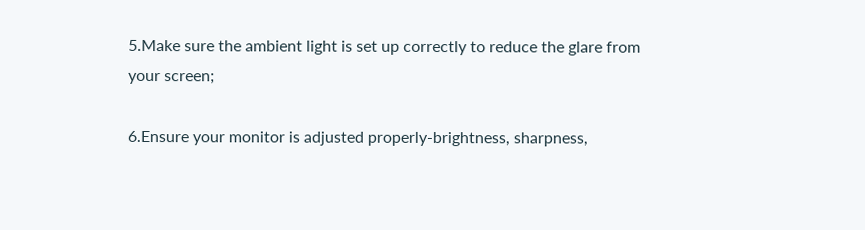5.Make sure the ambient light is set up correctly to reduce the glare from your screen;

6.Ensure your monitor is adjusted properly-brightness, sharpness,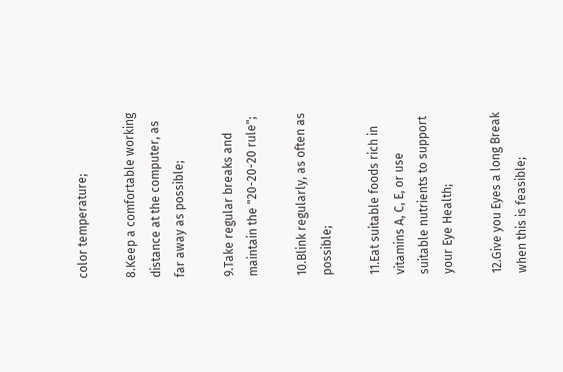color temperature;

8.Keep a comfortable working distance at the computer, as far away as possible;

9.Take regular breaks and maintain the "20-20-20 rule";

10.Blink regularly, as often as possible;

11.Eat suitable foods rich in vitamins A, C, E, or use suitable nutrients to support your Eye Health;

12.Give you Eyes a long Break when this is feasible;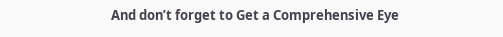And don’t forget to Get a Comprehensive Eye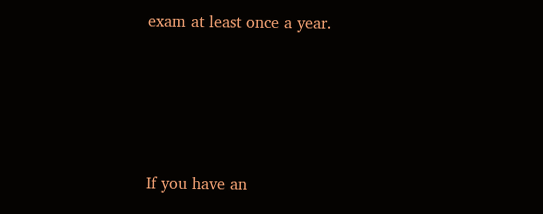exam at least once a year.




If you have an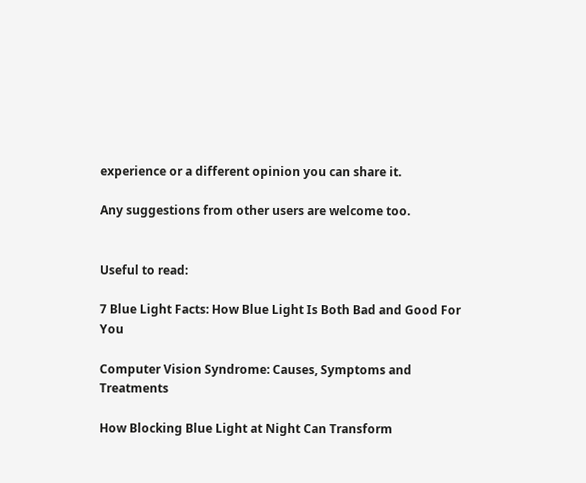experience or a different opinion you can share it.

Any suggestions from other users are welcome too.


Useful to read:

7 Blue Light Facts: How Blue Light Is Both Bad and Good For You

Computer Vision Syndrome: Causes, Symptoms and Treatments

How Blocking Blue Light at Night Can Transform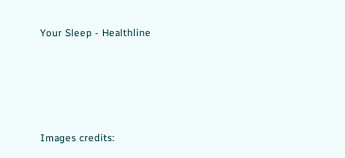Your Sleep - Healthline




Images credits: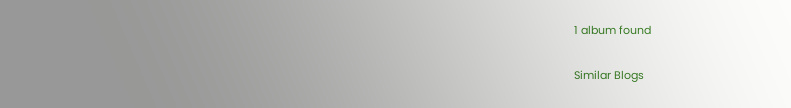1 album found

Similar Blogs